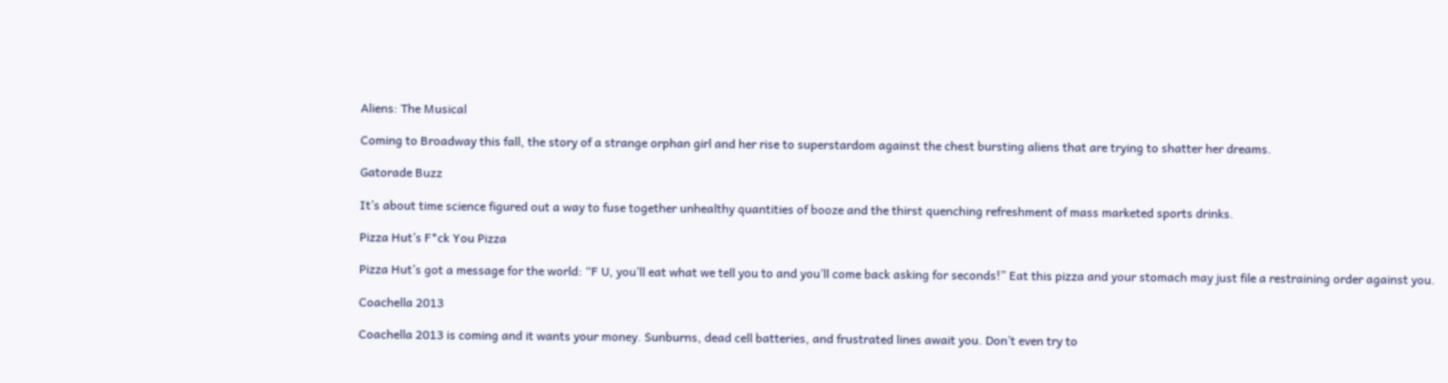Aliens: The Musical

Coming to Broadway this fall, the story of a strange orphan girl and her rise to superstardom against the chest bursting aliens that are trying to shatter her dreams.

Gatorade Buzz

It’s about time science figured out a way to fuse together unhealthy quantities of booze and the thirst quenching refreshment of mass marketed sports drinks.

Pizza Hut’s F*ck You Pizza

Pizza Hut’s got a message for the world: “F U, you’ll eat what we tell you to and you’ll come back asking for seconds!” Eat this pizza and your stomach may just file a restraining order against you.

Coachella 2013

Coachella 2013 is coming and it wants your money. Sunburns, dead cell batteries, and frustrated lines await you. Don’t even try to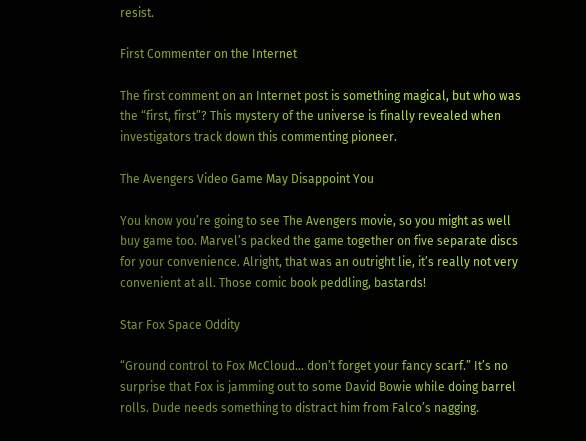resist.

First Commenter on the Internet

The first comment on an Internet post is something magical, but who was the “first, first”? This mystery of the universe is finally revealed when investigators track down this commenting pioneer.

The Avengers Video Game May Disappoint You

You know you’re going to see The Avengers movie, so you might as well buy game too. Marvel’s packed the game together on five separate discs for your convenience. Alright, that was an outright lie, it’s really not very convenient at all. Those comic book peddling, bastards!

Star Fox Space Oddity

“Ground control to Fox McCloud… don’t forget your fancy scarf.” It’s no surprise that Fox is jamming out to some David Bowie while doing barrel rolls. Dude needs something to distract him from Falco’s nagging.